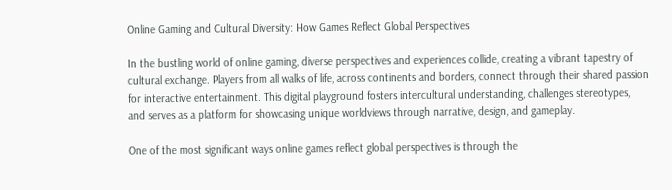Online Gaming and Cultural Diversity: How Games Reflect Global Perspectives

In the bustling world of online gaming, diverse perspectives and experiences collide, creating a vibrant tapestry of cultural exchange. Players from all walks of life, across continents and borders, connect through their shared passion for interactive entertainment. This digital playground fosters intercultural understanding, challenges stereotypes, and serves as a platform for showcasing unique worldviews through narrative, design, and gameplay.

One of the most significant ways online games reflect global perspectives is through the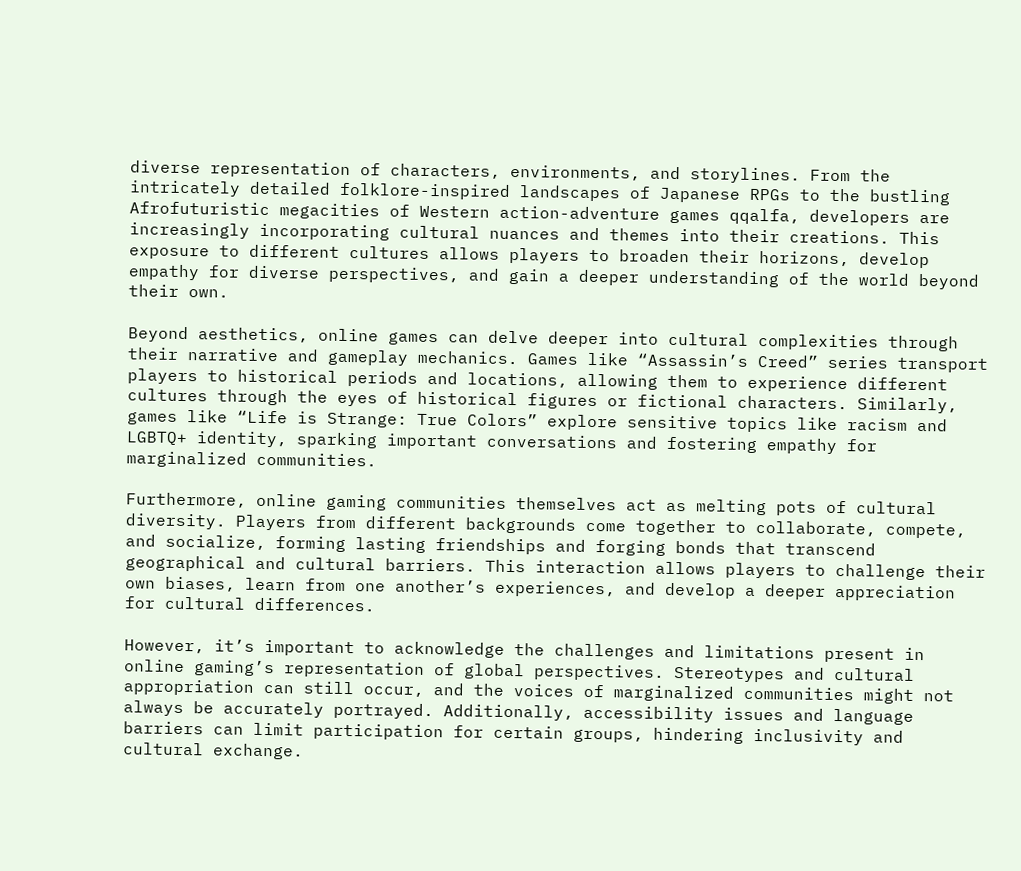diverse representation of characters, environments, and storylines. From the intricately detailed folklore-inspired landscapes of Japanese RPGs to the bustling Afrofuturistic megacities of Western action-adventure games qqalfa, developers are increasingly incorporating cultural nuances and themes into their creations. This exposure to different cultures allows players to broaden their horizons, develop empathy for diverse perspectives, and gain a deeper understanding of the world beyond their own.

Beyond aesthetics, online games can delve deeper into cultural complexities through their narrative and gameplay mechanics. Games like “Assassin’s Creed” series transport players to historical periods and locations, allowing them to experience different cultures through the eyes of historical figures or fictional characters. Similarly, games like “Life is Strange: True Colors” explore sensitive topics like racism and LGBTQ+ identity, sparking important conversations and fostering empathy for marginalized communities.

Furthermore, online gaming communities themselves act as melting pots of cultural diversity. Players from different backgrounds come together to collaborate, compete, and socialize, forming lasting friendships and forging bonds that transcend geographical and cultural barriers. This interaction allows players to challenge their own biases, learn from one another’s experiences, and develop a deeper appreciation for cultural differences.

However, it’s important to acknowledge the challenges and limitations present in online gaming’s representation of global perspectives. Stereotypes and cultural appropriation can still occur, and the voices of marginalized communities might not always be accurately portrayed. Additionally, accessibility issues and language barriers can limit participation for certain groups, hindering inclusivity and cultural exchange.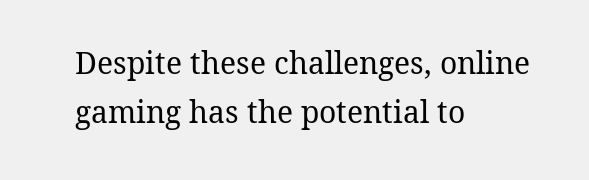Despite these challenges, online gaming has the potential to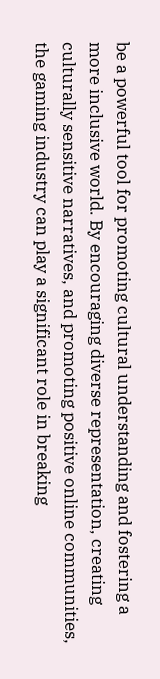be a powerful tool for promoting cultural understanding and fostering a more inclusive world. By encouraging diverse representation, creating culturally sensitive narratives, and promoting positive online communities, the gaming industry can play a significant role in breaking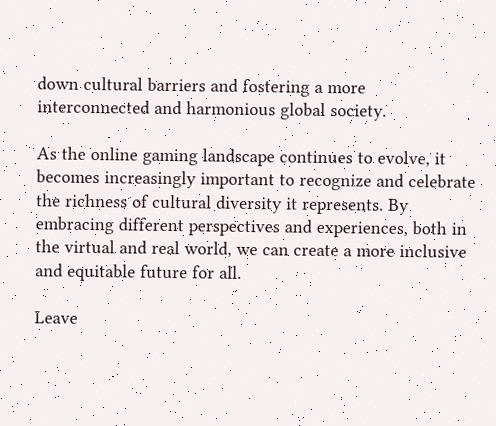down cultural barriers and fostering a more interconnected and harmonious global society.

As the online gaming landscape continues to evolve, it becomes increasingly important to recognize and celebrate the richness of cultural diversity it represents. By embracing different perspectives and experiences, both in the virtual and real world, we can create a more inclusive and equitable future for all.

Leave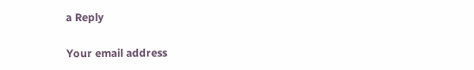a Reply

Your email address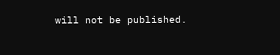will not be published.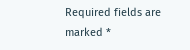Required fields are marked *